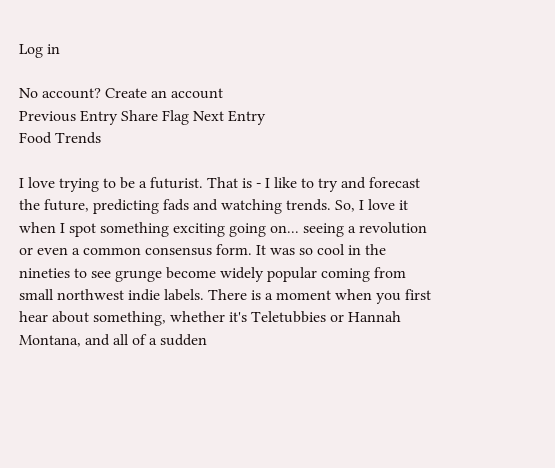Log in

No account? Create an account
Previous Entry Share Flag Next Entry
Food Trends

I love trying to be a futurist. That is - I like to try and forecast the future, predicting fads and watching trends. So, I love it when I spot something exciting going on... seeing a revolution or even a common consensus form. It was so cool in the nineties to see grunge become widely popular coming from small northwest indie labels. There is a moment when you first hear about something, whether it's Teletubbies or Hannah Montana, and all of a sudden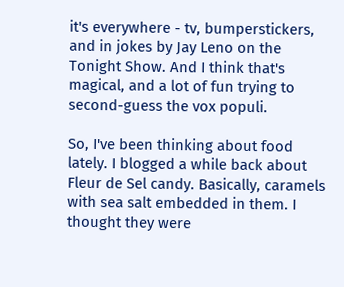it's everywhere - tv, bumperstickers, and in jokes by Jay Leno on the Tonight Show. And I think that's magical, and a lot of fun trying to second-guess the vox populi.

So, I've been thinking about food lately. I blogged a while back about Fleur de Sel candy. Basically, caramels with sea salt embedded in them. I thought they were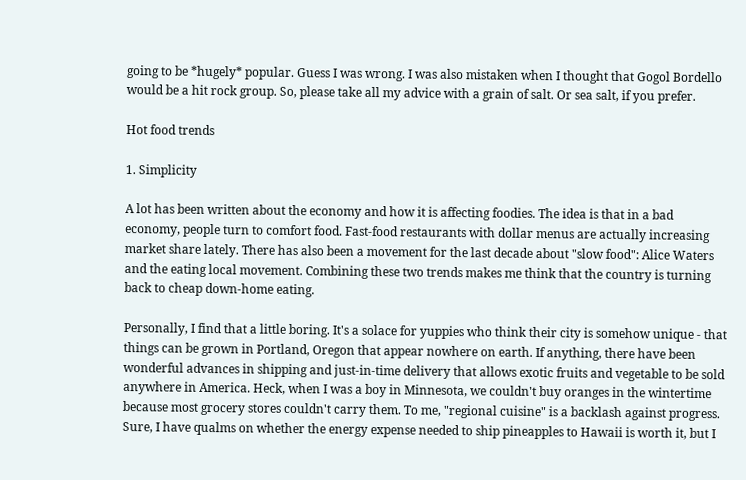going to be *hugely* popular. Guess I was wrong. I was also mistaken when I thought that Gogol Bordello would be a hit rock group. So, please take all my advice with a grain of salt. Or sea salt, if you prefer.

Hot food trends

1. Simplicity

A lot has been written about the economy and how it is affecting foodies. The idea is that in a bad economy, people turn to comfort food. Fast-food restaurants with dollar menus are actually increasing market share lately. There has also been a movement for the last decade about "slow food": Alice Waters and the eating local movement. Combining these two trends makes me think that the country is turning back to cheap down-home eating.

Personally, I find that a little boring. It's a solace for yuppies who think their city is somehow unique - that things can be grown in Portland, Oregon that appear nowhere on earth. If anything, there have been wonderful advances in shipping and just-in-time delivery that allows exotic fruits and vegetable to be sold anywhere in America. Heck, when I was a boy in Minnesota, we couldn't buy oranges in the wintertime because most grocery stores couldn't carry them. To me, "regional cuisine" is a backlash against progress. Sure, I have qualms on whether the energy expense needed to ship pineapples to Hawaii is worth it, but I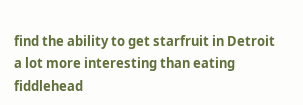find the ability to get starfruit in Detroit a lot more interesting than eating fiddlehead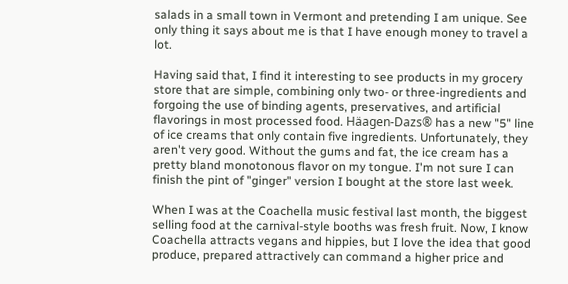salads in a small town in Vermont and pretending I am unique. See only thing it says about me is that I have enough money to travel a lot.

Having said that, I find it interesting to see products in my grocery store that are simple, combining only two- or three-ingredients and forgoing the use of binding agents, preservatives, and artificial flavorings in most processed food. Häagen-Dazs® has a new "5" line of ice creams that only contain five ingredients. Unfortunately, they aren't very good. Without the gums and fat, the ice cream has a pretty bland monotonous flavor on my tongue. I'm not sure I can finish the pint of "ginger" version I bought at the store last week.

When I was at the Coachella music festival last month, the biggest selling food at the carnival-style booths was fresh fruit. Now, I know Coachella attracts vegans and hippies, but I love the idea that good produce, prepared attractively can command a higher price and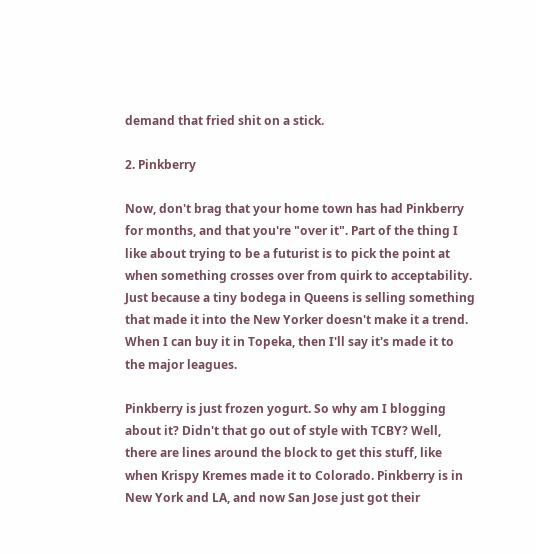demand that fried shit on a stick.

2. Pinkberry

Now, don't brag that your home town has had Pinkberry for months, and that you're "over it". Part of the thing I like about trying to be a futurist is to pick the point at when something crosses over from quirk to acceptability. Just because a tiny bodega in Queens is selling something that made it into the New Yorker doesn't make it a trend. When I can buy it in Topeka, then I'll say it's made it to the major leagues.

Pinkberry is just frozen yogurt. So why am I blogging about it? Didn't that go out of style with TCBY? Well, there are lines around the block to get this stuff, like when Krispy Kremes made it to Colorado. Pinkberry is in New York and LA, and now San Jose just got their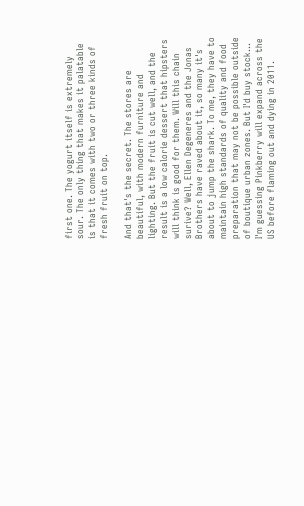first one. The yogurt itself is extremely sour. The only thing that makes it palatable is that it comes with two or three kinds of fresh fruit on top.

And that's the secret. The stores are beautiful, with modern furniture and lighting. But the fruit is cut well, and the result is a low calorie dessert that hipsters will think is good for them. Will this chain surive? Well, Ellen Degeneres and the Jonas Brothers have raved about it, so many it's about to jump the shark. To me, they have to maintain high standards of quality and food preparation that may not be possible outside of boutique urban zones. But I'd buy stock... I'm guessing Pinkberry will expand across the US before flaming out and dying in 2011.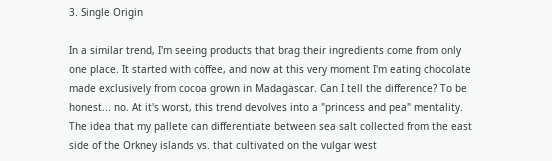3. Single Origin

In a similar trend, I'm seeing products that brag their ingredients come from only one place. It started with coffee, and now at this very moment I'm eating chocolate made exclusively from cocoa grown in Madagascar. Can I tell the difference? To be honest... no. At it's worst, this trend devolves into a "princess and pea" mentality. The idea that my pallete can differentiate between sea salt collected from the east side of the Orkney islands vs. that cultivated on the vulgar west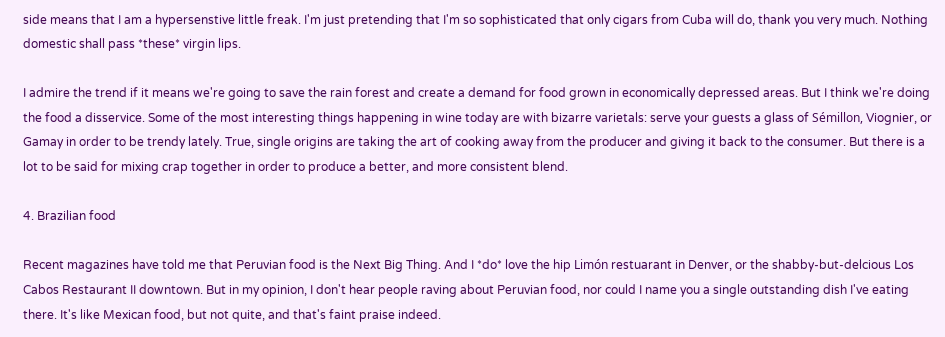side means that I am a hypersenstive little freak. I'm just pretending that I'm so sophisticated that only cigars from Cuba will do, thank you very much. Nothing domestic shall pass *these* virgin lips.

I admire the trend if it means we're going to save the rain forest and create a demand for food grown in economically depressed areas. But I think we're doing the food a disservice. Some of the most interesting things happening in wine today are with bizarre varietals: serve your guests a glass of Sémillon, Viognier, or Gamay in order to be trendy lately. True, single origins are taking the art of cooking away from the producer and giving it back to the consumer. But there is a lot to be said for mixing crap together in order to produce a better, and more consistent blend.

4. Brazilian food

Recent magazines have told me that Peruvian food is the Next Big Thing. And I *do* love the hip Limón restuarant in Denver, or the shabby-but-delcious Los Cabos Restaurant II downtown. But in my opinion, I don't hear people raving about Peruvian food, nor could I name you a single outstanding dish I've eating there. It's like Mexican food, but not quite, and that's faint praise indeed.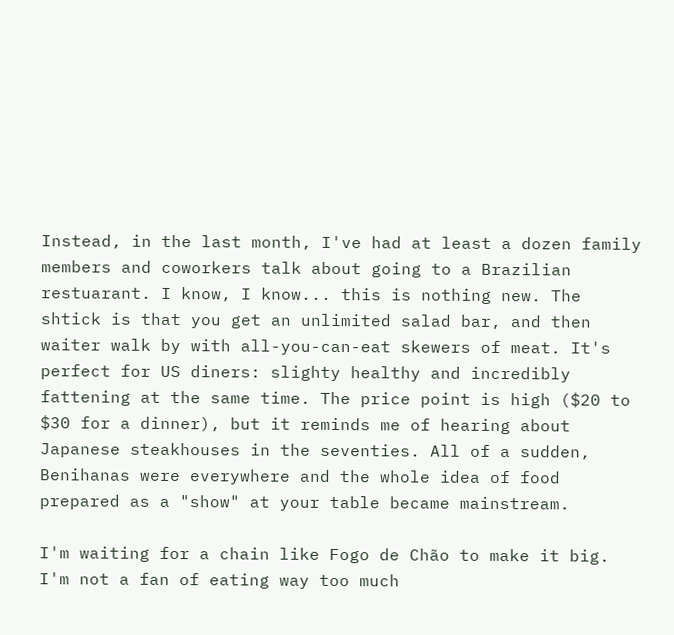Instead, in the last month, I've had at least a dozen family members and coworkers talk about going to a Brazilian restuarant. I know, I know... this is nothing new. The shtick is that you get an unlimited salad bar, and then waiter walk by with all-you-can-eat skewers of meat. It's perfect for US diners: slighty healthy and incredibly fattening at the same time. The price point is high ($20 to $30 for a dinner), but it reminds me of hearing about Japanese steakhouses in the seventies. All of a sudden, Benihanas were everywhere and the whole idea of food prepared as a "show" at your table became mainstream.

I'm waiting for a chain like Fogo de Chão to make it big. I'm not a fan of eating way too much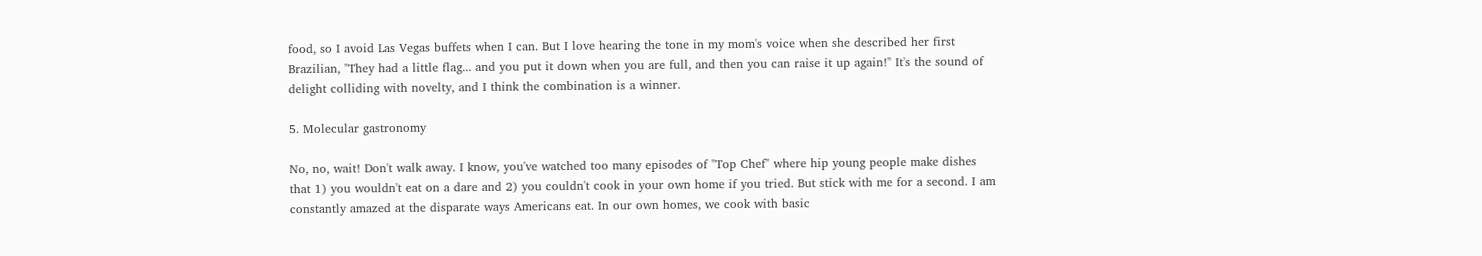food, so I avoid Las Vegas buffets when I can. But I love hearing the tone in my mom's voice when she described her first Brazilian, "They had a little flag... and you put it down when you are full, and then you can raise it up again!" It's the sound of delight colliding with novelty, and I think the combination is a winner.

5. Molecular gastronomy

No, no, wait! Don't walk away. I know, you've watched too many episodes of "Top Chef" where hip young people make dishes that 1) you wouldn't eat on a dare and 2) you couldn't cook in your own home if you tried. But stick with me for a second. I am constantly amazed at the disparate ways Americans eat. In our own homes, we cook with basic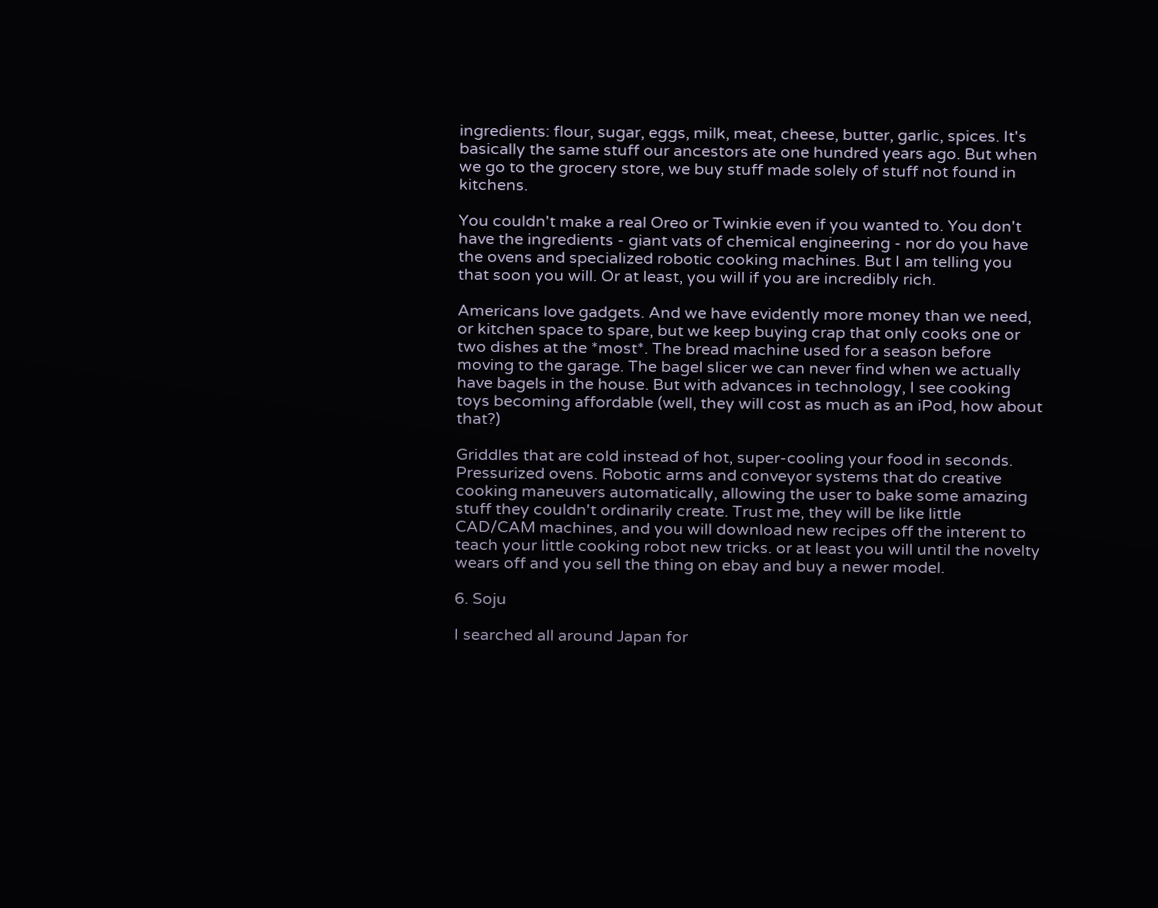ingredients: flour, sugar, eggs, milk, meat, cheese, butter, garlic, spices. It's basically the same stuff our ancestors ate one hundred years ago. But when we go to the grocery store, we buy stuff made solely of stuff not found in kitchens.

You couldn't make a real Oreo or Twinkie even if you wanted to. You don't have the ingredients - giant vats of chemical engineering - nor do you have the ovens and specialized robotic cooking machines. But I am telling you that soon you will. Or at least, you will if you are incredibly rich.

Americans love gadgets. And we have evidently more money than we need, or kitchen space to spare, but we keep buying crap that only cooks one or two dishes at the *most*. The bread machine used for a season before moving to the garage. The bagel slicer we can never find when we actually have bagels in the house. But with advances in technology, I see cooking toys becoming affordable (well, they will cost as much as an iPod, how about that?)

Griddles that are cold instead of hot, super-cooling your food in seconds. Pressurized ovens. Robotic arms and conveyor systems that do creative cooking maneuvers automatically, allowing the user to bake some amazing stuff they couldn't ordinarily create. Trust me, they will be like little CAD/CAM machines, and you will download new recipes off the interent to teach your little cooking robot new tricks. or at least you will until the novelty wears off and you sell the thing on ebay and buy a newer model.

6. Soju

I searched all around Japan for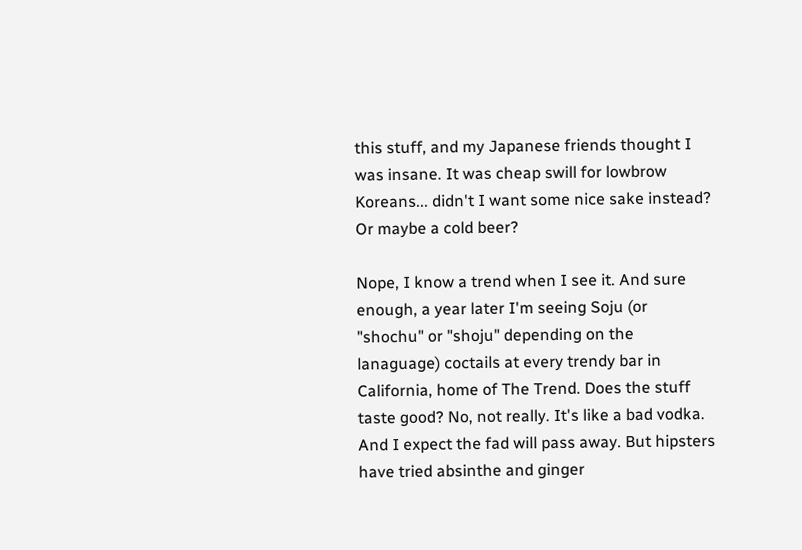this stuff, and my Japanese friends thought I was insane. It was cheap swill for lowbrow Koreans... didn't I want some nice sake instead? Or maybe a cold beer?

Nope, I know a trend when I see it. And sure enough, a year later I'm seeing Soju (or "shochu" or "shoju" depending on the lanaguage) coctails at every trendy bar in California, home of The Trend. Does the stuff taste good? No, not really. It's like a bad vodka. And I expect the fad will pass away. But hipsters have tried absinthe and ginger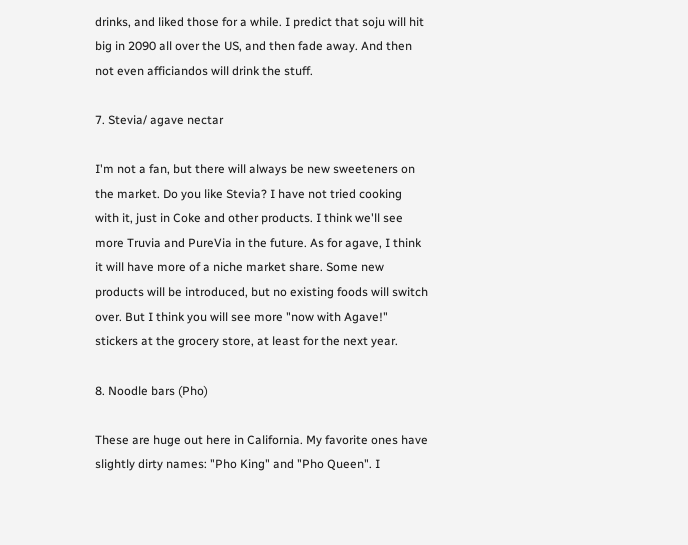drinks, and liked those for a while. I predict that soju will hit big in 2090 all over the US, and then fade away. And then not even afficiandos will drink the stuff.

7. Stevia/ agave nectar

I'm not a fan, but there will always be new sweeteners on the market. Do you like Stevia? I have not tried cooking with it, just in Coke and other products. I think we'll see more Truvia and PureVia in the future. As for agave, I think it will have more of a niche market share. Some new products will be introduced, but no existing foods will switch over. But I think you will see more "now with Agave!" stickers at the grocery store, at least for the next year.

8. Noodle bars (Pho)

These are huge out here in California. My favorite ones have slightly dirty names: "Pho King" and "Pho Queen". I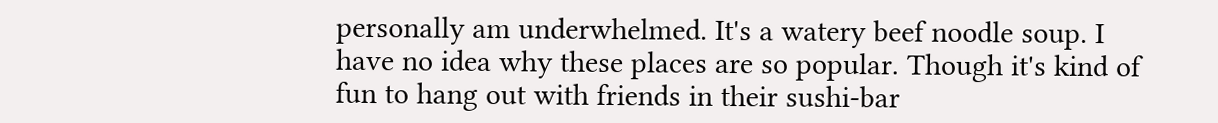personally am underwhelmed. It's a watery beef noodle soup. I have no idea why these places are so popular. Though it's kind of fun to hang out with friends in their sushi-bar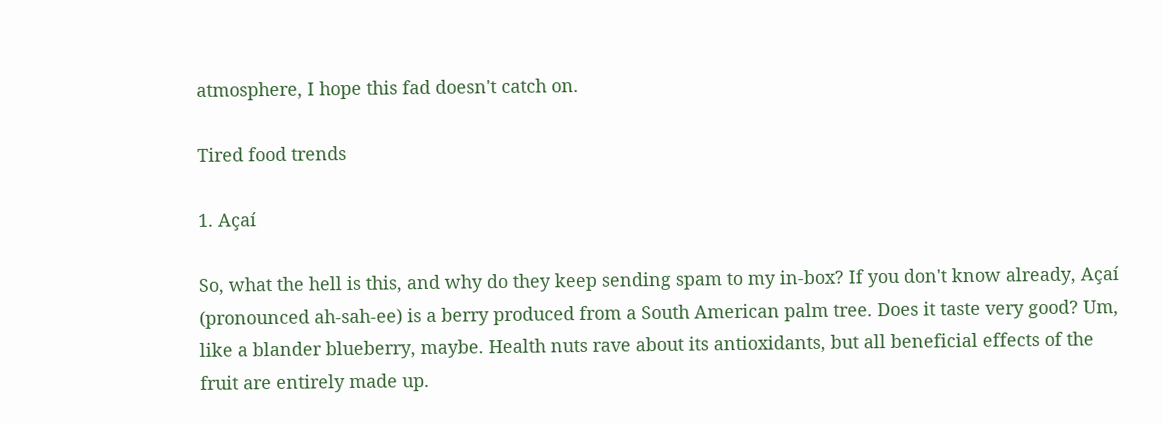atmosphere, I hope this fad doesn't catch on.

Tired food trends

1. Açaí

So, what the hell is this, and why do they keep sending spam to my in-box? If you don't know already, Açaí (pronounced ah-sah-ee) is a berry produced from a South American palm tree. Does it taste very good? Um, like a blander blueberry, maybe. Health nuts rave about its antioxidants, but all beneficial effects of the fruit are entirely made up.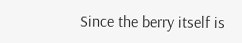Since the berry itself is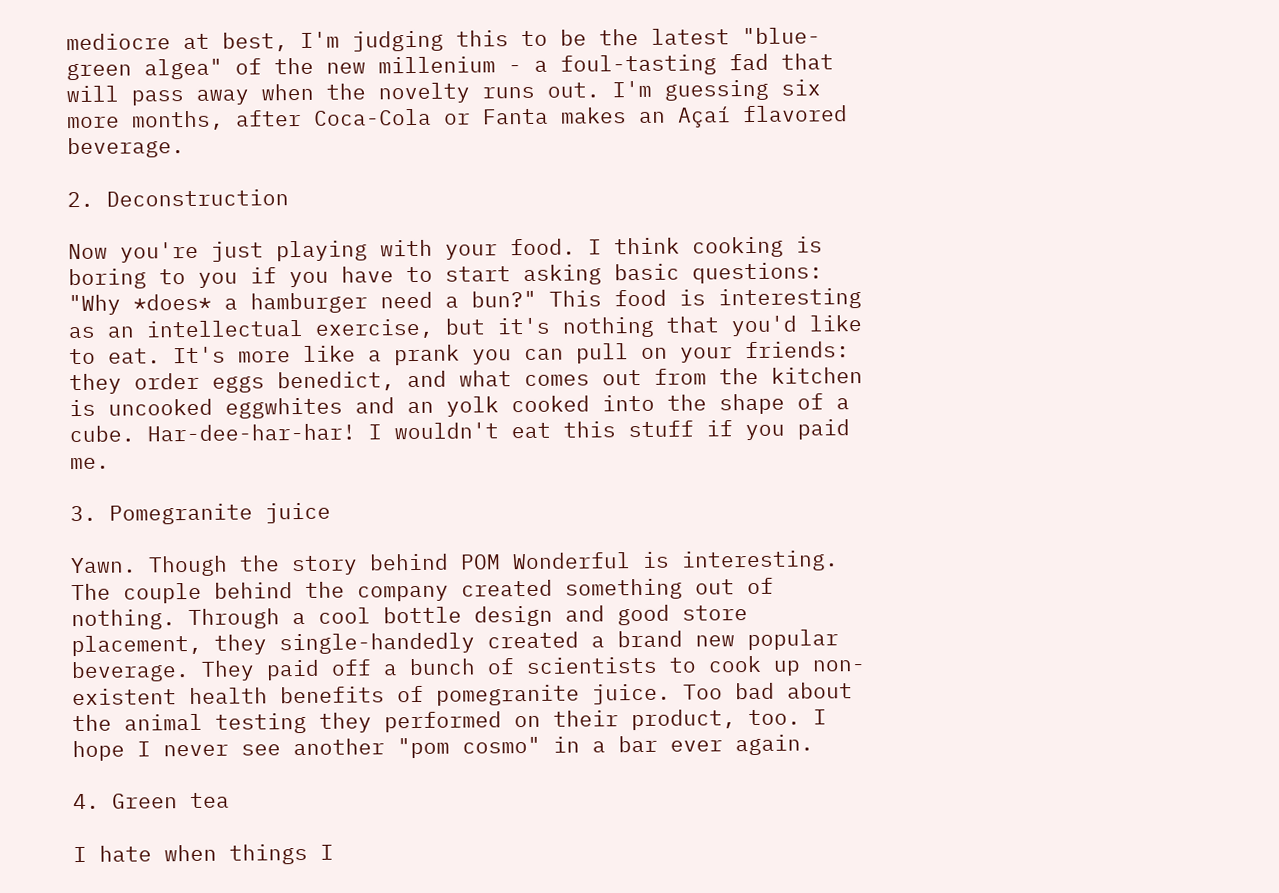mediocre at best, I'm judging this to be the latest "blue-green algea" of the new millenium - a foul-tasting fad that will pass away when the novelty runs out. I'm guessing six more months, after Coca-Cola or Fanta makes an Açaí flavored beverage.

2. Deconstruction

Now you're just playing with your food. I think cooking is boring to you if you have to start asking basic questions: "Why *does* a hamburger need a bun?" This food is interesting as an intellectual exercise, but it's nothing that you'd like to eat. It's more like a prank you can pull on your friends: they order eggs benedict, and what comes out from the kitchen is uncooked eggwhites and an yolk cooked into the shape of a cube. Har-dee-har-har! I wouldn't eat this stuff if you paid me.

3. Pomegranite juice

Yawn. Though the story behind POM Wonderful is interesting. The couple behind the company created something out of nothing. Through a cool bottle design and good store placement, they single-handedly created a brand new popular beverage. They paid off a bunch of scientists to cook up non-existent health benefits of pomegranite juice. Too bad about the animal testing they performed on their product, too. I hope I never see another "pom cosmo" in a bar ever again.

4. Green tea

I hate when things I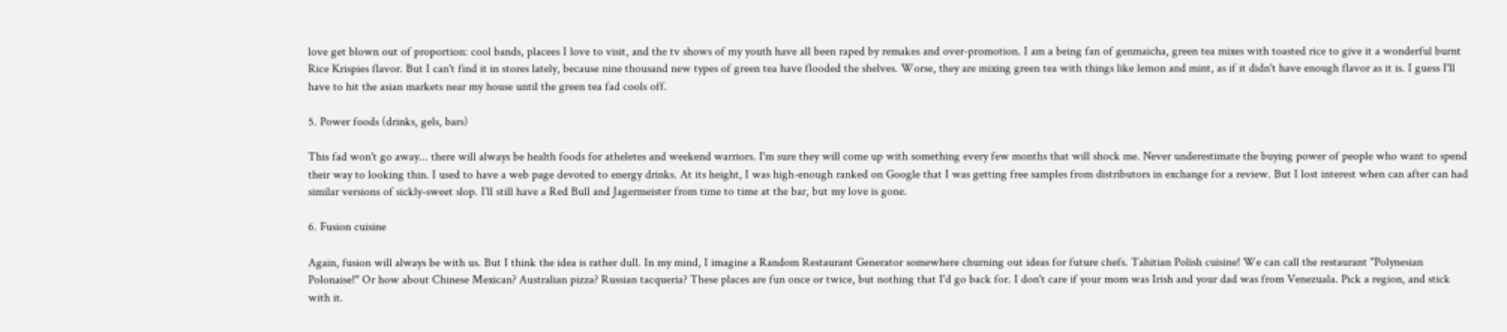love get blown out of proportion: cool bands, placees I love to visit, and the tv shows of my youth have all been raped by remakes and over-promotion. I am a being fan of genmaicha, green tea mixes with toasted rice to give it a wonderful burnt Rice Krispies flavor. But I can't find it in stores lately, because nine thousand new types of green tea have flooded the shelves. Worse, they are mixing green tea with things like lemon and mint, as if it didn't have enough flavor as it is. I guess I'll have to hit the asian markets near my house until the green tea fad cools off.

5. Power foods (drinks, gels, bars)

This fad won't go away... there will always be health foods for atheletes and weekend warriors. I'm sure they will come up with something every few months that will shock me. Never underestimate the buying power of people who want to spend their way to looking thin. I used to have a web page devoted to energy drinks. At its height, I was high-enough ranked on Google that I was getting free samples from distributors in exchange for a review. But I lost interest when can after can had similar versions of sickly-sweet slop. I'll still have a Red Bull and Jagermeister from time to time at the bar, but my love is gone.

6. Fusion cuisine

Again, fusion will always be with us. But I think the idea is rather dull. In my mind, I imagine a Random Restaurant Generator somewhere churning out ideas for future chefs. Tahitian Polish cuisine! We can call the restaurant "Polynesian Polonaise!" Or how about Chinese Mexican? Australian pizza? Russian tacqueria? These places are fun once or twice, but nothing that I'd go back for. I don't care if your mom was Irish and your dad was from Venezuala. Pick a region, and stick with it.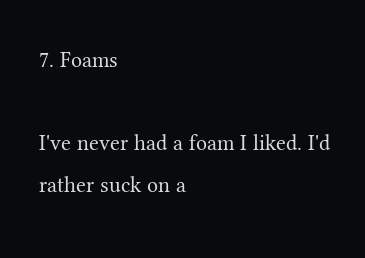7. Foams

I've never had a foam I liked. I'd rather suck on a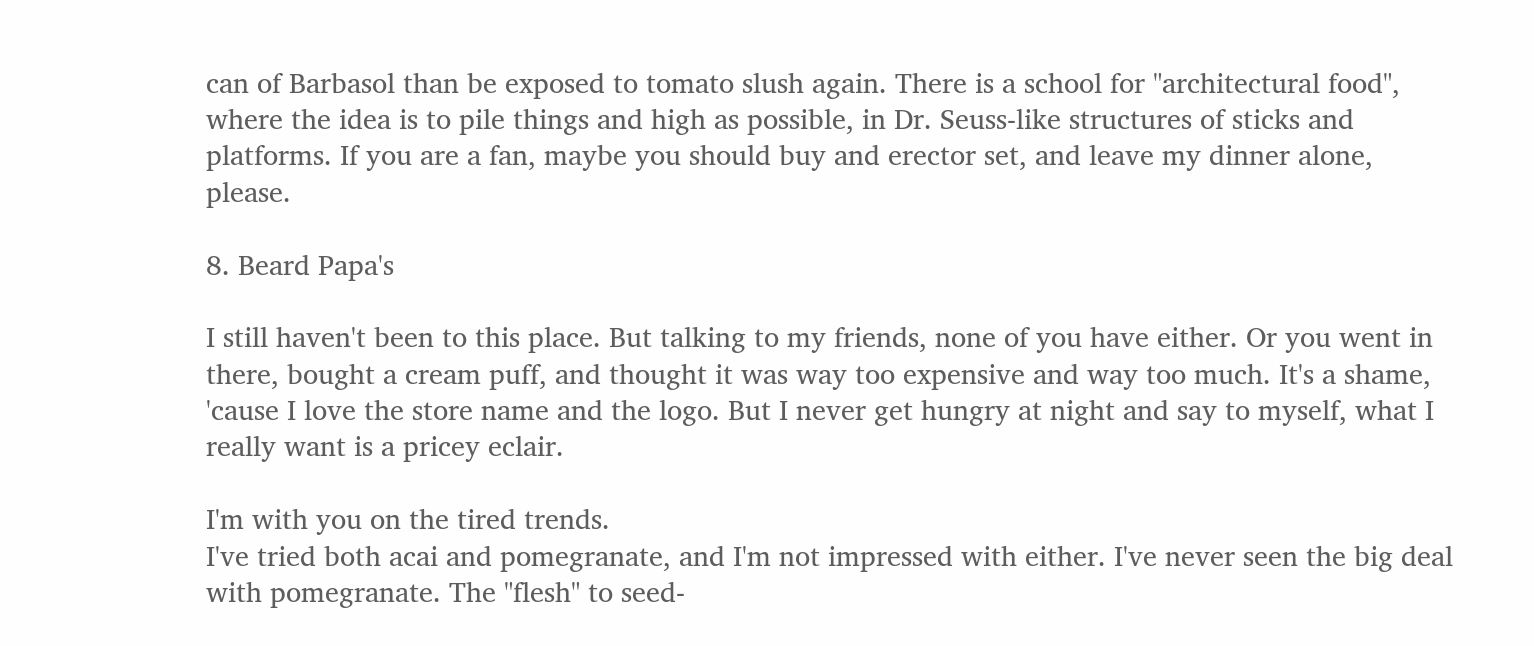can of Barbasol than be exposed to tomato slush again. There is a school for "architectural food", where the idea is to pile things and high as possible, in Dr. Seuss-like structures of sticks and platforms. If you are a fan, maybe you should buy and erector set, and leave my dinner alone, please.

8. Beard Papa's

I still haven't been to this place. But talking to my friends, none of you have either. Or you went in there, bought a cream puff, and thought it was way too expensive and way too much. It's a shame, 'cause I love the store name and the logo. But I never get hungry at night and say to myself, what I really want is a pricey eclair.

I'm with you on the tired trends.
I've tried both acai and pomegranate, and I'm not impressed with either. I've never seen the big deal with pomegranate. The "flesh" to seed-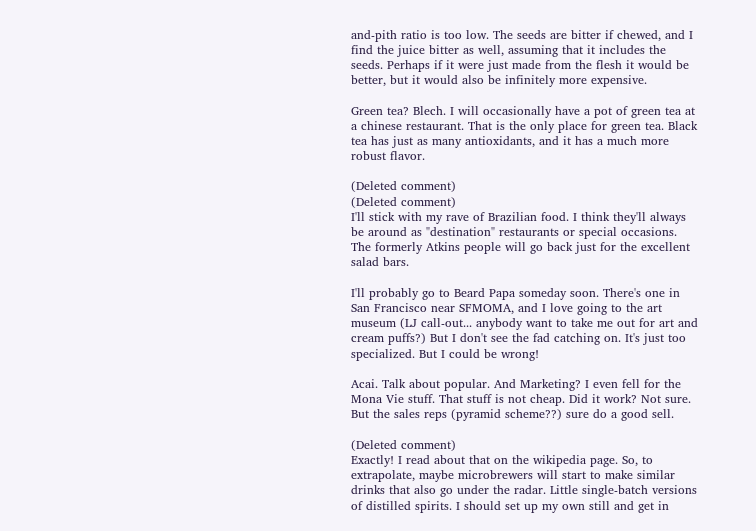and-pith ratio is too low. The seeds are bitter if chewed, and I find the juice bitter as well, assuming that it includes the seeds. Perhaps if it were just made from the flesh it would be better, but it would also be infinitely more expensive.

Green tea? Blech. I will occasionally have a pot of green tea at a chinese restaurant. That is the only place for green tea. Black tea has just as many antioxidants, and it has a much more robust flavor.

(Deleted comment)
(Deleted comment)
I'll stick with my rave of Brazilian food. I think they'll always be around as "destination" restaurants or special occasions. The formerly Atkins people will go back just for the excellent salad bars.

I'll probably go to Beard Papa someday soon. There's one in San Francisco near SFMOMA, and I love going to the art museum (LJ call-out... anybody want to take me out for art and cream puffs?) But I don't see the fad catching on. It's just too specialized. But I could be wrong!

Acai. Talk about popular. And Marketing? I even fell for the Mona Vie stuff. That stuff is not cheap. Did it work? Not sure. But the sales reps (pyramid scheme??) sure do a good sell.

(Deleted comment)
Exactly! I read about that on the wikipedia page. So, to extrapolate, maybe microbrewers will start to make similar drinks that also go under the radar. Little single-batch versions of distilled spirits. I should set up my own still and get in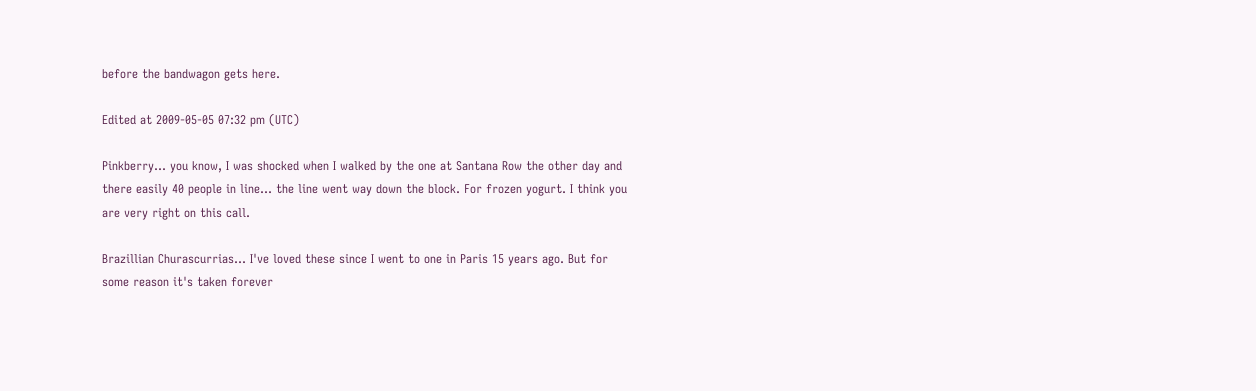before the bandwagon gets here.

Edited at 2009-05-05 07:32 pm (UTC)

Pinkberry... you know, I was shocked when I walked by the one at Santana Row the other day and there easily 40 people in line... the line went way down the block. For frozen yogurt. I think you are very right on this call.

Brazillian Churascurrias... I've loved these since I went to one in Paris 15 years ago. But for some reason it's taken forever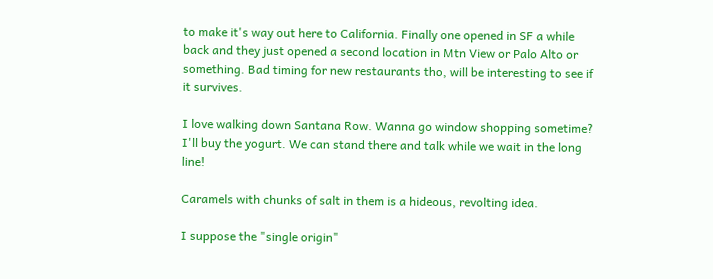to make it's way out here to California. Finally one opened in SF a while back and they just opened a second location in Mtn View or Palo Alto or something. Bad timing for new restaurants tho, will be interesting to see if it survives.

I love walking down Santana Row. Wanna go window shopping sometime? I'll buy the yogurt. We can stand there and talk while we wait in the long line!

Caramels with chunks of salt in them is a hideous, revolting idea.

I suppose the "single origin"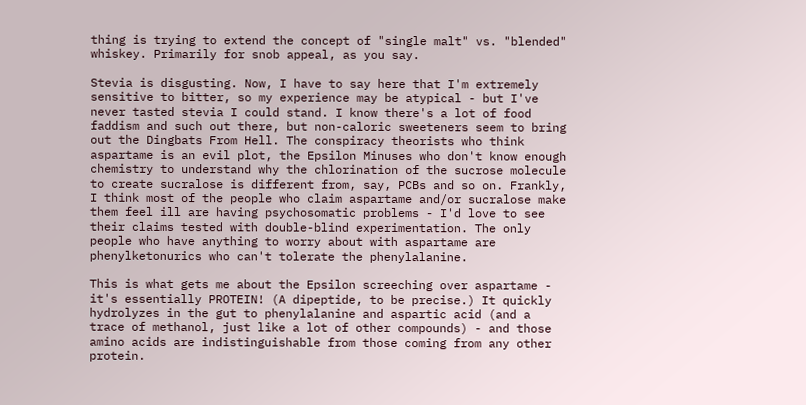thing is trying to extend the concept of "single malt" vs. "blended" whiskey. Primarily for snob appeal, as you say.

Stevia is disgusting. Now, I have to say here that I'm extremely sensitive to bitter, so my experience may be atypical - but I've never tasted stevia I could stand. I know there's a lot of food faddism and such out there, but non-caloric sweeteners seem to bring out the Dingbats From Hell. The conspiracy theorists who think aspartame is an evil plot, the Epsilon Minuses who don't know enough chemistry to understand why the chlorination of the sucrose molecule to create sucralose is different from, say, PCBs and so on. Frankly, I think most of the people who claim aspartame and/or sucralose make them feel ill are having psychosomatic problems - I'd love to see their claims tested with double-blind experimentation. The only people who have anything to worry about with aspartame are phenylketonurics who can't tolerate the phenylalanine.

This is what gets me about the Epsilon screeching over aspartame - it's essentially PROTEIN! (A dipeptide, to be precise.) It quickly hydrolyzes in the gut to phenylalanine and aspartic acid (and a trace of methanol, just like a lot of other compounds) - and those amino acids are indistinguishable from those coming from any other protein.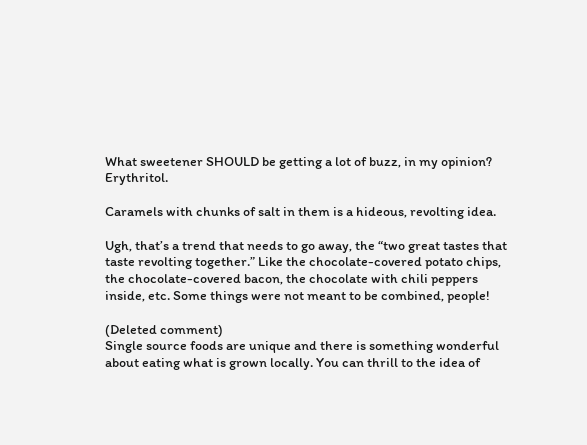What sweetener SHOULD be getting a lot of buzz, in my opinion? Erythritol.

Caramels with chunks of salt in them is a hideous, revolting idea.

Ugh, that’s a trend that needs to go away, the “two great tastes that taste revolting together.” Like the chocolate-covered potato chips, the chocolate-covered bacon, the chocolate with chili peppers inside, etc. Some things were not meant to be combined, people!

(Deleted comment)
Single source foods are unique and there is something wonderful about eating what is grown locally. You can thrill to the idea of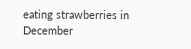eating strawberries in December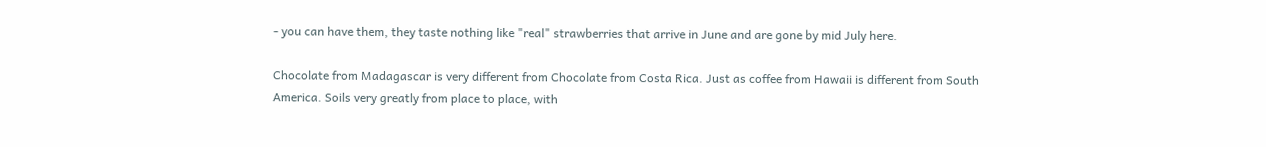- you can have them, they taste nothing like "real" strawberries that arrive in June and are gone by mid July here.

Chocolate from Madagascar is very different from Chocolate from Costa Rica. Just as coffee from Hawaii is different from South America. Soils very greatly from place to place, with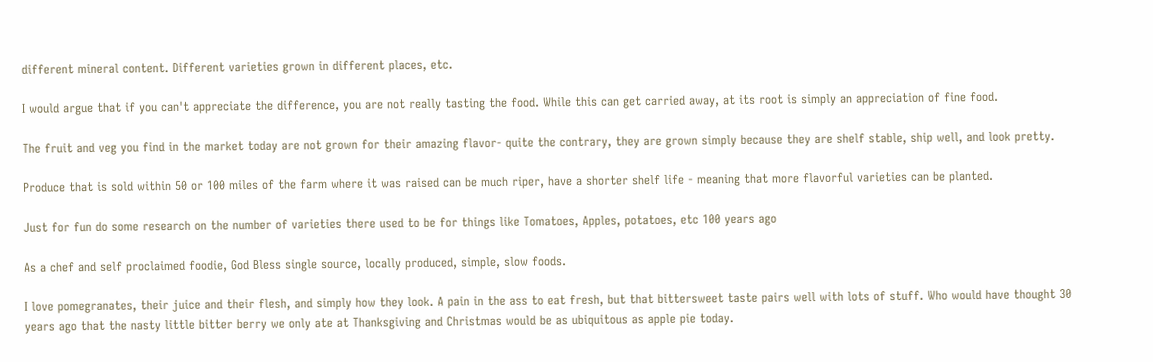different mineral content. Different varieties grown in different places, etc.

I would argue that if you can't appreciate the difference, you are not really tasting the food. While this can get carried away, at its root is simply an appreciation of fine food.

The fruit and veg you find in the market today are not grown for their amazing flavor- quite the contrary, they are grown simply because they are shelf stable, ship well, and look pretty.

Produce that is sold within 50 or 100 miles of the farm where it was raised can be much riper, have a shorter shelf life - meaning that more flavorful varieties can be planted.

Just for fun do some research on the number of varieties there used to be for things like Tomatoes, Apples, potatoes, etc 100 years ago

As a chef and self proclaimed foodie, God Bless single source, locally produced, simple, slow foods.

I love pomegranates, their juice and their flesh, and simply how they look. A pain in the ass to eat fresh, but that bittersweet taste pairs well with lots of stuff. Who would have thought 30 years ago that the nasty little bitter berry we only ate at Thanksgiving and Christmas would be as ubiquitous as apple pie today.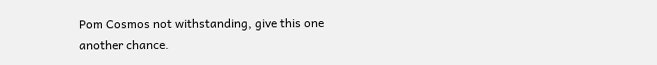Pom Cosmos not withstanding, give this one another chance.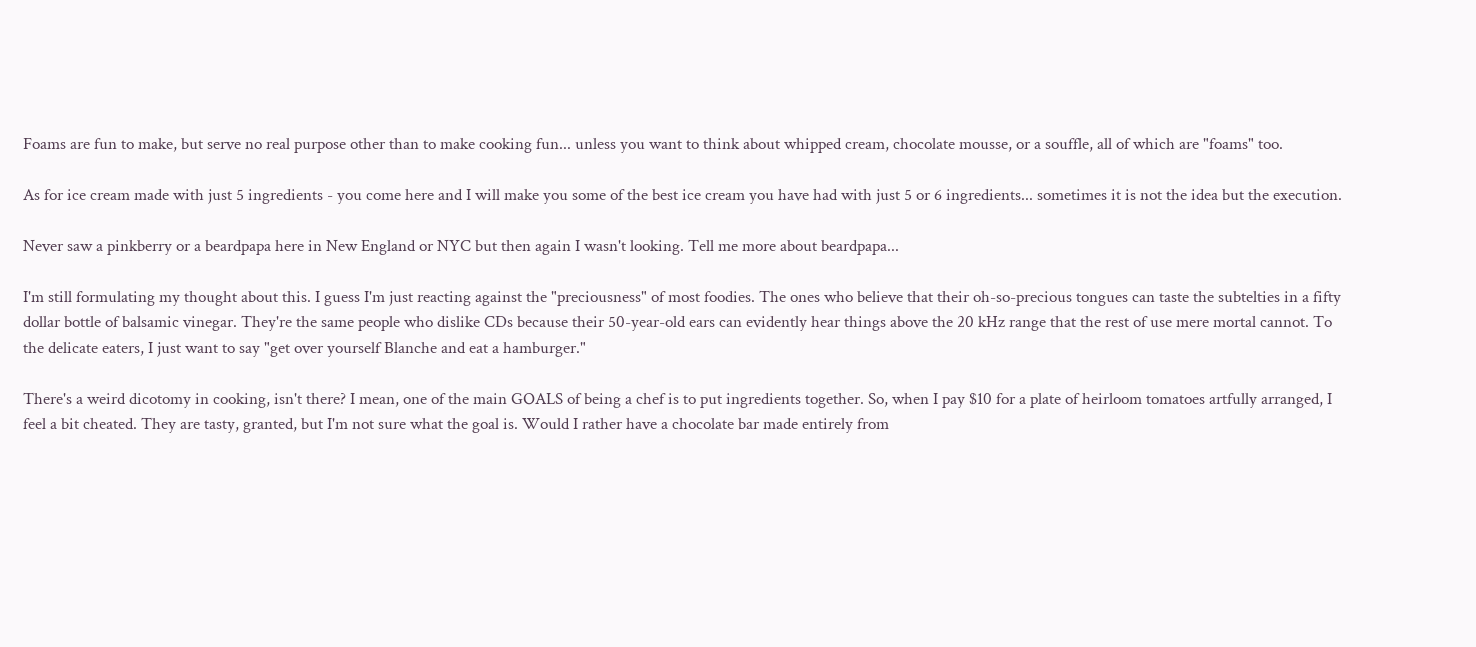Foams are fun to make, but serve no real purpose other than to make cooking fun... unless you want to think about whipped cream, chocolate mousse, or a souffle, all of which are "foams" too.

As for ice cream made with just 5 ingredients - you come here and I will make you some of the best ice cream you have had with just 5 or 6 ingredients... sometimes it is not the idea but the execution.

Never saw a pinkberry or a beardpapa here in New England or NYC but then again I wasn't looking. Tell me more about beardpapa...

I'm still formulating my thought about this. I guess I'm just reacting against the "preciousness" of most foodies. The ones who believe that their oh-so-precious tongues can taste the subtelties in a fifty dollar bottle of balsamic vinegar. They're the same people who dislike CDs because their 50-year-old ears can evidently hear things above the 20 kHz range that the rest of use mere mortal cannot. To the delicate eaters, I just want to say "get over yourself Blanche and eat a hamburger."

There's a weird dicotomy in cooking, isn't there? I mean, one of the main GOALS of being a chef is to put ingredients together. So, when I pay $10 for a plate of heirloom tomatoes artfully arranged, I feel a bit cheated. They are tasty, granted, but I'm not sure what the goal is. Would I rather have a chocolate bar made entirely from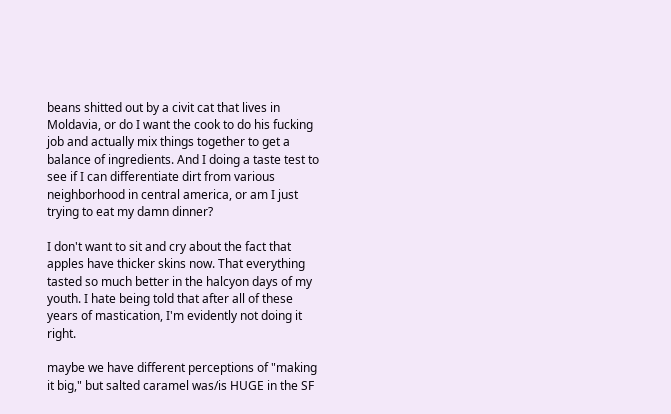beans shitted out by a civit cat that lives in Moldavia, or do I want the cook to do his fucking job and actually mix things together to get a balance of ingredients. And I doing a taste test to see if I can differentiate dirt from various neighborhood in central america, or am I just trying to eat my damn dinner?

I don't want to sit and cry about the fact that apples have thicker skins now. That everything tasted so much better in the halcyon days of my youth. I hate being told that after all of these years of mastication, I'm evidently not doing it right.

maybe we have different perceptions of "making it big," but salted caramel was/is HUGE in the SF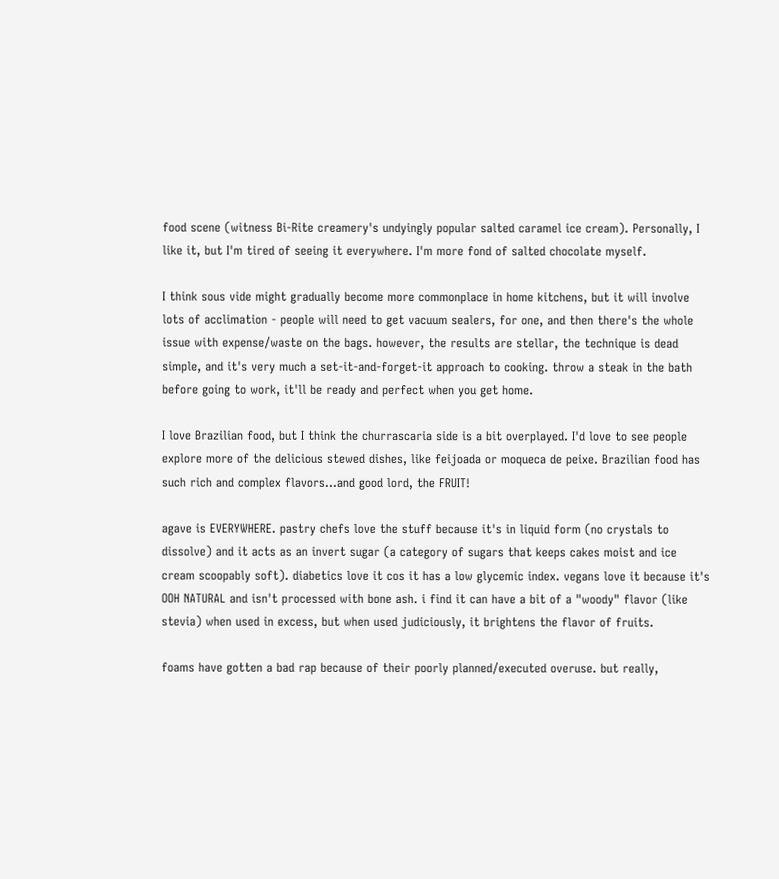food scene (witness Bi-Rite creamery's undyingly popular salted caramel ice cream). Personally, I like it, but I'm tired of seeing it everywhere. I'm more fond of salted chocolate myself.

I think sous vide might gradually become more commonplace in home kitchens, but it will involve lots of acclimation - people will need to get vacuum sealers, for one, and then there's the whole issue with expense/waste on the bags. however, the results are stellar, the technique is dead simple, and it's very much a set-it-and-forget-it approach to cooking. throw a steak in the bath before going to work, it'll be ready and perfect when you get home.

I love Brazilian food, but I think the churrascaria side is a bit overplayed. I'd love to see people explore more of the delicious stewed dishes, like feijoada or moqueca de peixe. Brazilian food has such rich and complex flavors...and good lord, the FRUIT!

agave is EVERYWHERE. pastry chefs love the stuff because it's in liquid form (no crystals to dissolve) and it acts as an invert sugar (a category of sugars that keeps cakes moist and ice cream scoopably soft). diabetics love it cos it has a low glycemic index. vegans love it because it's OOH NATURAL and isn't processed with bone ash. i find it can have a bit of a "woody" flavor (like stevia) when used in excess, but when used judiciously, it brightens the flavor of fruits.

foams have gotten a bad rap because of their poorly planned/executed overuse. but really,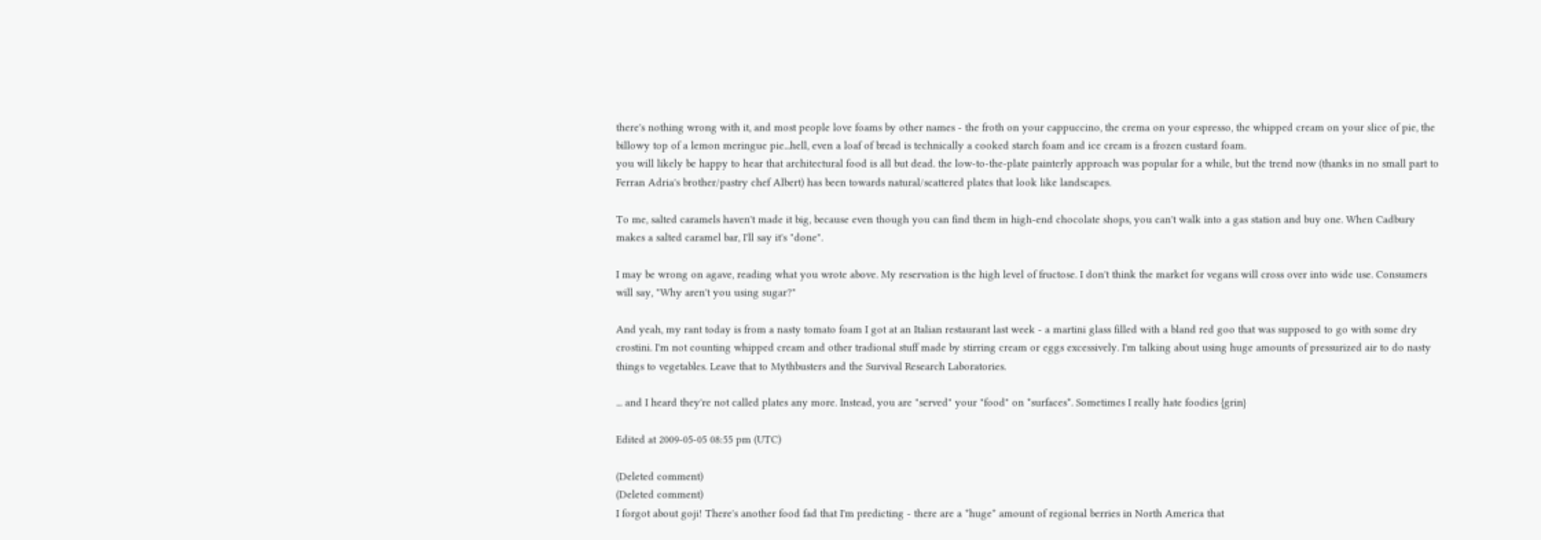there's nothing wrong with it, and most people love foams by other names - the froth on your cappuccino, the crema on your espresso, the whipped cream on your slice of pie, the billowy top of a lemon meringue pie...hell, even a loaf of bread is technically a cooked starch foam and ice cream is a frozen custard foam.
you will likely be happy to hear that architectural food is all but dead. the low-to-the-plate painterly approach was popular for a while, but the trend now (thanks in no small part to Ferran Adria's brother/pastry chef Albert) has been towards natural/scattered plates that look like landscapes.

To me, salted caramels haven't made it big, because even though you can find them in high-end chocolate shops, you can't walk into a gas station and buy one. When Cadbury makes a salted caramel bar, I'll say it's "done".

I may be wrong on agave, reading what you wrote above. My reservation is the high level of fructose. I don't think the market for vegans will cross over into wide use. Consumers will say, "Why aren't you using sugar?"

And yeah, my rant today is from a nasty tomato foam I got at an Italian restaurant last week - a martini glass filled with a bland red goo that was supposed to go with some dry crostini. I'm not counting whipped cream and other tradional stuff made by stirring cream or eggs excessively. I'm talking about using huge amounts of pressurized air to do nasty things to vegetables. Leave that to Mythbusters and the Survival Research Laboratories.

... and I heard they're not called plates any more. Instead, you are "served" your "food" on *surfaces*. Sometimes I really hate foodies {grin}

Edited at 2009-05-05 08:55 pm (UTC)

(Deleted comment)
(Deleted comment)
I forgot about goji! There's another food fad that I'm predicting - there are a *huge* amount of regional berries in North America that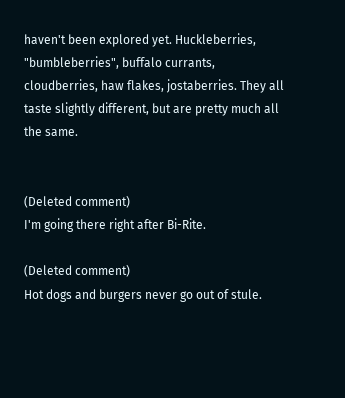haven't been explored yet. Huckleberries, "bumbleberries", buffalo currants, cloudberries, haw flakes, jostaberries. They all taste slightly different, but are pretty much all the same.


(Deleted comment)
I'm going there right after Bi-Rite.

(Deleted comment)
Hot dogs and burgers never go out of stule.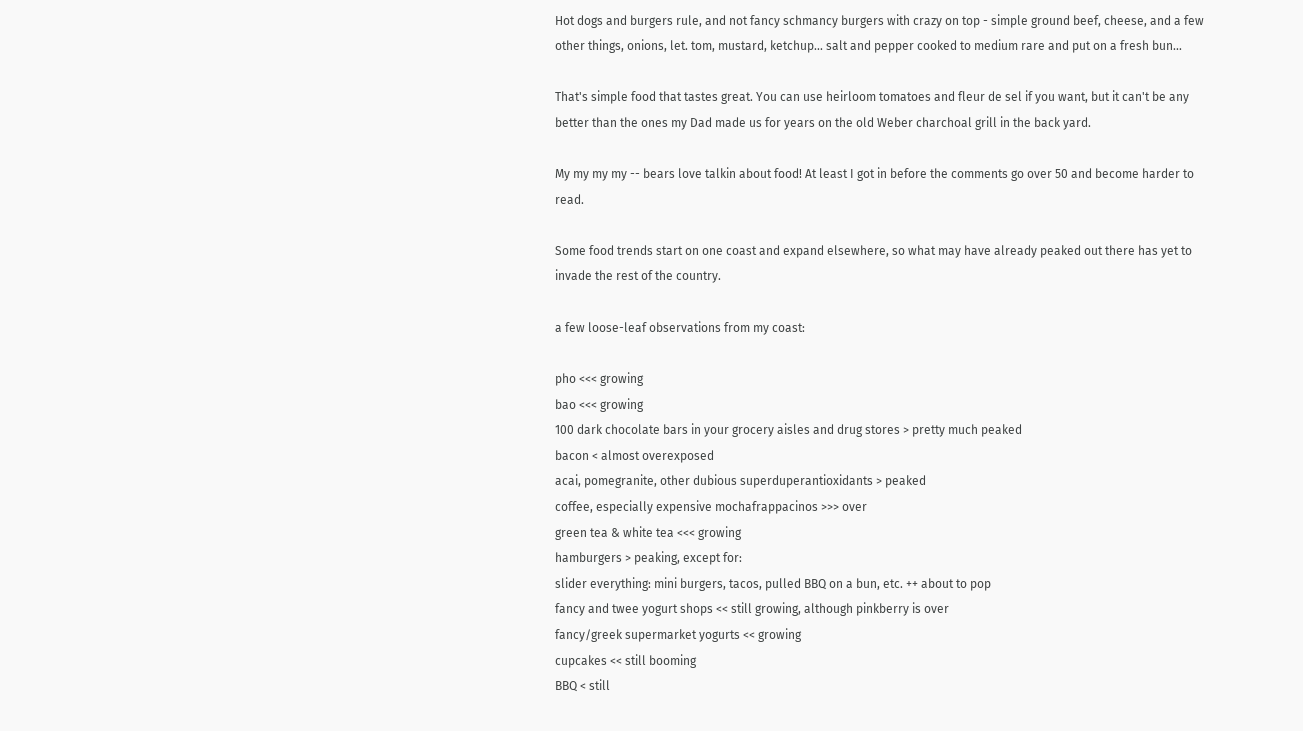Hot dogs and burgers rule, and not fancy schmancy burgers with crazy on top - simple ground beef, cheese, and a few other things, onions, let. tom, mustard, ketchup... salt and pepper cooked to medium rare and put on a fresh bun...

That's simple food that tastes great. You can use heirloom tomatoes and fleur de sel if you want, but it can't be any better than the ones my Dad made us for years on the old Weber charchoal grill in the back yard.

My my my my -- bears love talkin about food! At least I got in before the comments go over 50 and become harder to read.

Some food trends start on one coast and expand elsewhere, so what may have already peaked out there has yet to invade the rest of the country.

a few loose-leaf observations from my coast:

pho <<< growing
bao <<< growing
100 dark chocolate bars in your grocery aisles and drug stores > pretty much peaked
bacon < almost overexposed
acai, pomegranite, other dubious superduperantioxidants > peaked
coffee, especially expensive mochafrappacinos >>> over
green tea & white tea <<< growing
hamburgers > peaking, except for:
slider everything: mini burgers, tacos, pulled BBQ on a bun, etc. ++ about to pop
fancy and twee yogurt shops << still growing, although pinkberry is over
fancy/greek supermarket yogurts << growing
cupcakes << still booming
BBQ < still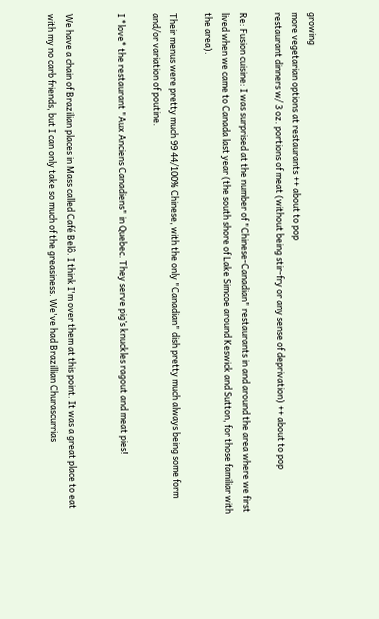growing
more vegetarian options at restaurants ++ about to pop
restaurant dinners w/ 3 oz. portions of meat (without being stir-fry or any sense of deprivation) ++ about to pop

Re: Fusion cuisine: I was surprised at the number of "Chinese-Canadian" restaurants in and around the area where we first lived when we came to Canada last year (the south shore of Lake Simcoe around Keswick and Sutton, for those familiar with the area).

Their menus were pretty much 99 44/100% Chinese, with the only "Canadian" dish pretty much always being some form and/or variation of poutine.

I *love* the restaurant "Aux Anciens Canadiens" in Quebec. They serve pig’s knuckles ragout and meat pies!


We have a chain of Brazilian places in Mass called Café Belô. I think I'm over them at this point. It was a great place to eat with my no carb friends, but I can only take so much of the greasiness. We've had Brazillian Churascurrias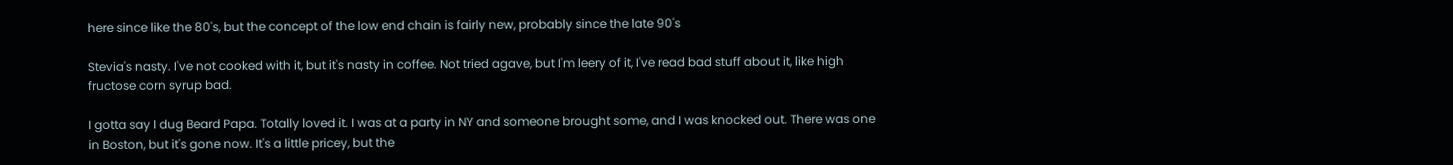here since like the 80's, but the concept of the low end chain is fairly new, probably since the late 90's

Stevia's nasty. I've not cooked with it, but it's nasty in coffee. Not tried agave, but I'm leery of it, I've read bad stuff about it, like high fructose corn syrup bad.

I gotta say I dug Beard Papa. Totally loved it. I was at a party in NY and someone brought some, and I was knocked out. There was one in Boston, but it's gone now. It's a little pricey, but the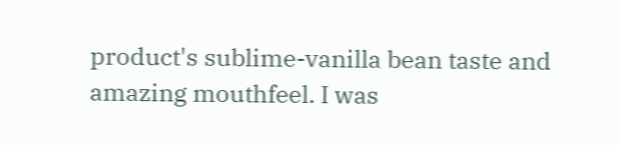product's sublime-vanilla bean taste and amazing mouthfeel. I was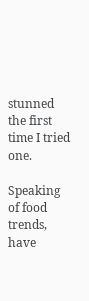stunned the first time I tried one.

Speaking of food trends, have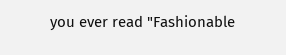you ever read "Fashionable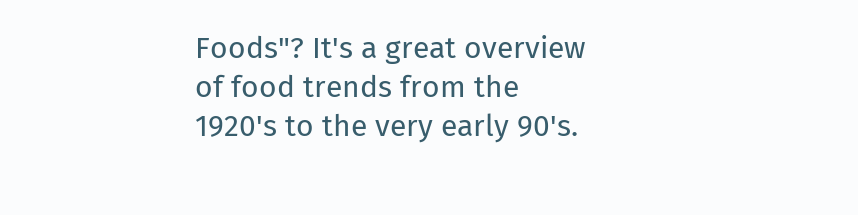Foods"? It's a great overview of food trends from the 1920's to the very early 90's.